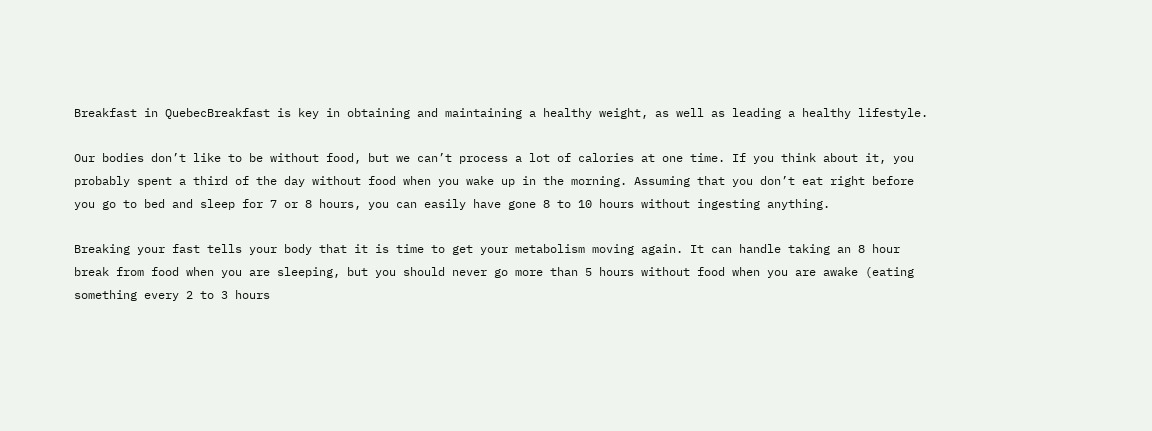Breakfast in QuebecBreakfast is key in obtaining and maintaining a healthy weight, as well as leading a healthy lifestyle.

Our bodies don’t like to be without food, but we can’t process a lot of calories at one time. If you think about it, you probably spent a third of the day without food when you wake up in the morning. Assuming that you don’t eat right before you go to bed and sleep for 7 or 8 hours, you can easily have gone 8 to 10 hours without ingesting anything.

Breaking your fast tells your body that it is time to get your metabolism moving again. It can handle taking an 8 hour break from food when you are sleeping, but you should never go more than 5 hours without food when you are awake (eating something every 2 to 3 hours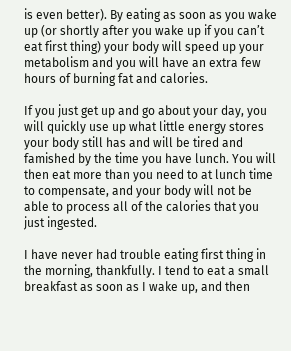is even better). By eating as soon as you wake up (or shortly after you wake up if you can’t eat first thing) your body will speed up your metabolism and you will have an extra few hours of burning fat and calories.

If you just get up and go about your day, you will quickly use up what little energy stores your body still has and will be tired and famished by the time you have lunch. You will then eat more than you need to at lunch time to compensate, and your body will not be able to process all of the calories that you just ingested.

I have never had trouble eating first thing in the morning, thankfully. I tend to eat a small breakfast as soon as I wake up, and then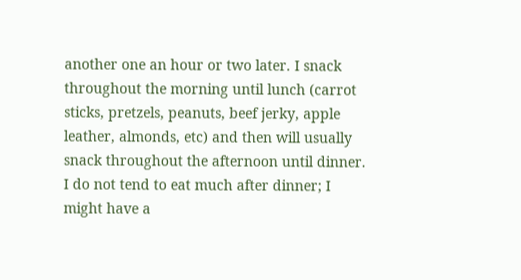another one an hour or two later. I snack throughout the morning until lunch (carrot sticks, pretzels, peanuts, beef jerky, apple leather, almonds, etc) and then will usually snack throughout the afternoon until dinner. I do not tend to eat much after dinner; I might have a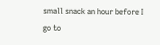small snack an hour before I go to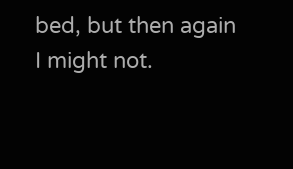bed, but then again I might not.